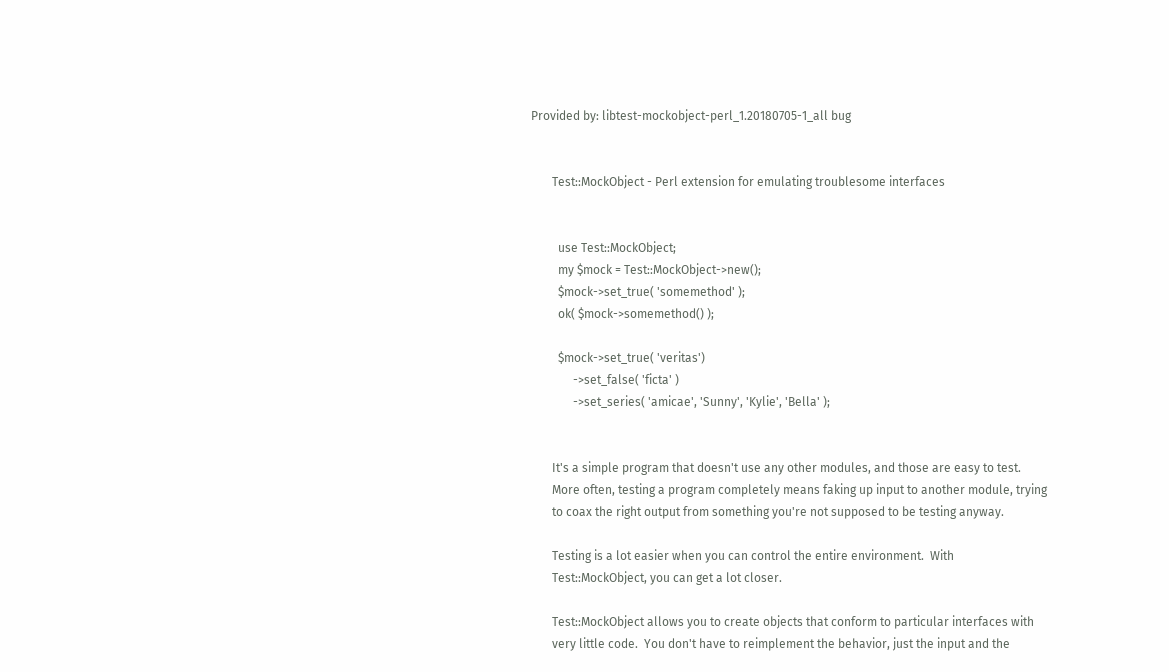Provided by: libtest-mockobject-perl_1.20180705-1_all bug


       Test::MockObject - Perl extension for emulating troublesome interfaces


         use Test::MockObject;
         my $mock = Test::MockObject->new();
         $mock->set_true( 'somemethod' );
         ok( $mock->somemethod() );

         $mock->set_true( 'veritas')
              ->set_false( 'ficta' )
              ->set_series( 'amicae', 'Sunny', 'Kylie', 'Bella' );


       It's a simple program that doesn't use any other modules, and those are easy to test.
       More often, testing a program completely means faking up input to another module, trying
       to coax the right output from something you're not supposed to be testing anyway.

       Testing is a lot easier when you can control the entire environment.  With
       Test::MockObject, you can get a lot closer.

       Test::MockObject allows you to create objects that conform to particular interfaces with
       very little code.  You don't have to reimplement the behavior, just the input and the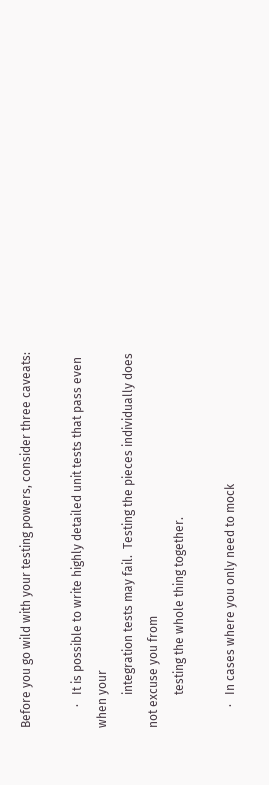Before you go wild with your testing powers, consider three caveats:

       ·   It is possible to write highly detailed unit tests that pass even when your
           integration tests may fail.  Testing the pieces individually does not excuse you from
           testing the whole thing together.

       ·   In cases where you only need to mock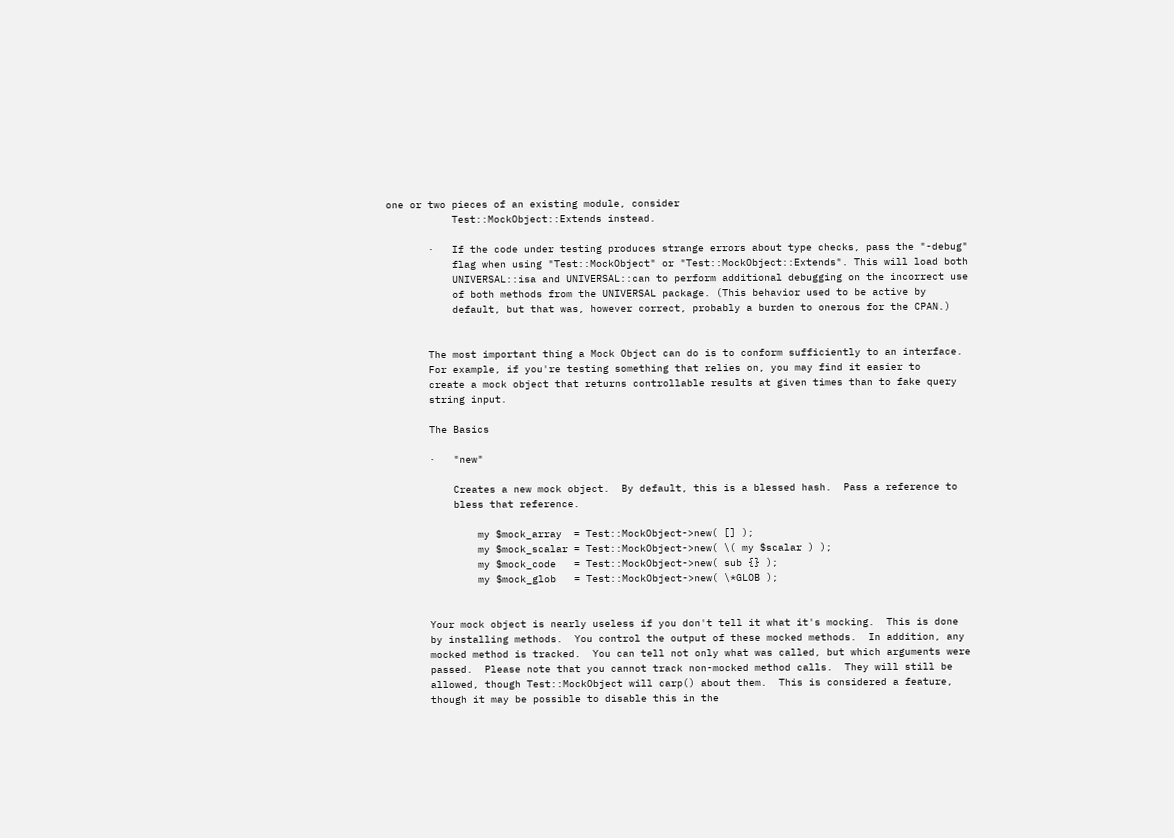one or two pieces of an existing module, consider
           Test::MockObject::Extends instead.

       ·   If the code under testing produces strange errors about type checks, pass the "-debug"
           flag when using "Test::MockObject" or "Test::MockObject::Extends". This will load both
           UNIVERSAL::isa and UNIVERSAL::can to perform additional debugging on the incorrect use
           of both methods from the UNIVERSAL package. (This behavior used to be active by
           default, but that was, however correct, probably a burden to onerous for the CPAN.)


       The most important thing a Mock Object can do is to conform sufficiently to an interface.
       For example, if you're testing something that relies on, you may find it easier to
       create a mock object that returns controllable results at given times than to fake query
       string input.

       The Basics

       ·   "new"

           Creates a new mock object.  By default, this is a blessed hash.  Pass a reference to
           bless that reference.

               my $mock_array  = Test::MockObject->new( [] );
               my $mock_scalar = Test::MockObject->new( \( my $scalar ) );
               my $mock_code   = Test::MockObject->new( sub {} );
               my $mock_glob   = Test::MockObject->new( \*GLOB );


       Your mock object is nearly useless if you don't tell it what it's mocking.  This is done
       by installing methods.  You control the output of these mocked methods.  In addition, any
       mocked method is tracked.  You can tell not only what was called, but which arguments were
       passed.  Please note that you cannot track non-mocked method calls.  They will still be
       allowed, though Test::MockObject will carp() about them.  This is considered a feature,
       though it may be possible to disable this in the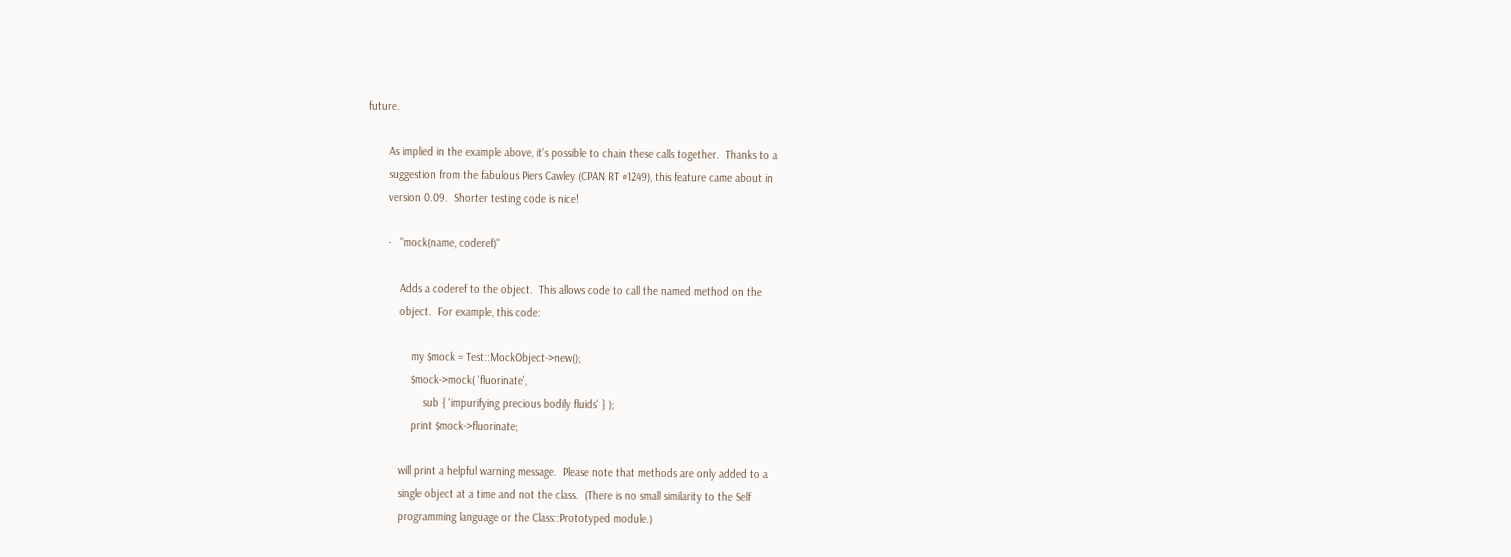future.

       As implied in the example above, it's possible to chain these calls together.  Thanks to a
       suggestion from the fabulous Piers Cawley (CPAN RT #1249), this feature came about in
       version 0.09.  Shorter testing code is nice!

       ·   "mock(name, coderef)"

           Adds a coderef to the object.  This allows code to call the named method on the
           object.  For example, this code:

               my $mock = Test::MockObject->new();
               $mock->mock( 'fluorinate',
                   sub { 'impurifying precious bodily fluids' } );
               print $mock->fluorinate;

           will print a helpful warning message.  Please note that methods are only added to a
           single object at a time and not the class.  (There is no small similarity to the Self
           programming language or the Class::Prototyped module.)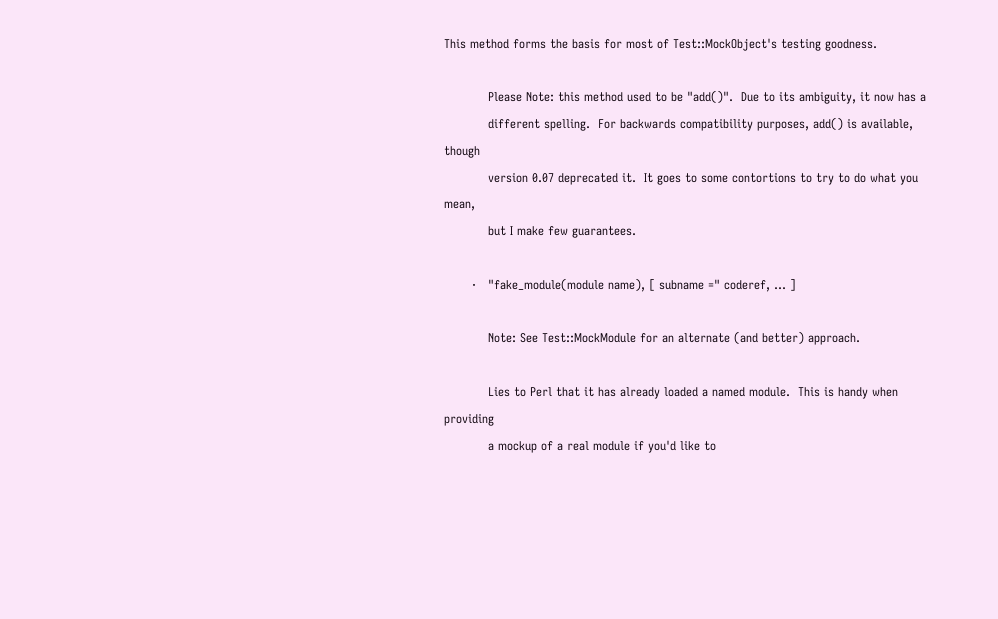This method forms the basis for most of Test::MockObject's testing goodness.

           Please Note: this method used to be "add()".  Due to its ambiguity, it now has a
           different spelling.  For backwards compatibility purposes, add() is available, though
           version 0.07 deprecated it.  It goes to some contortions to try to do what you mean,
           but I make few guarantees.

       ·   "fake_module(module name), [ subname =" coderef, ... ]

           Note: See Test::MockModule for an alternate (and better) approach.

           Lies to Perl that it has already loaded a named module.  This is handy when providing
           a mockup of a real module if you'd like to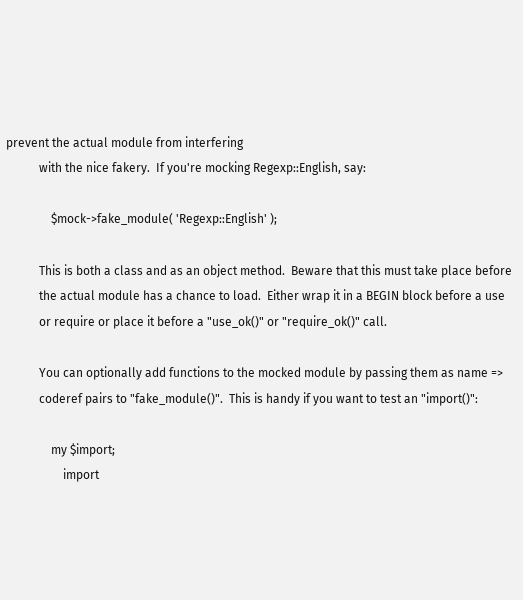prevent the actual module from interfering
           with the nice fakery.  If you're mocking Regexp::English, say:

               $mock->fake_module( 'Regexp::English' );

           This is both a class and as an object method.  Beware that this must take place before
           the actual module has a chance to load.  Either wrap it in a BEGIN block before a use
           or require or place it before a "use_ok()" or "require_ok()" call.

           You can optionally add functions to the mocked module by passing them as name =>
           coderef pairs to "fake_module()".  This is handy if you want to test an "import()":

               my $import;
                   import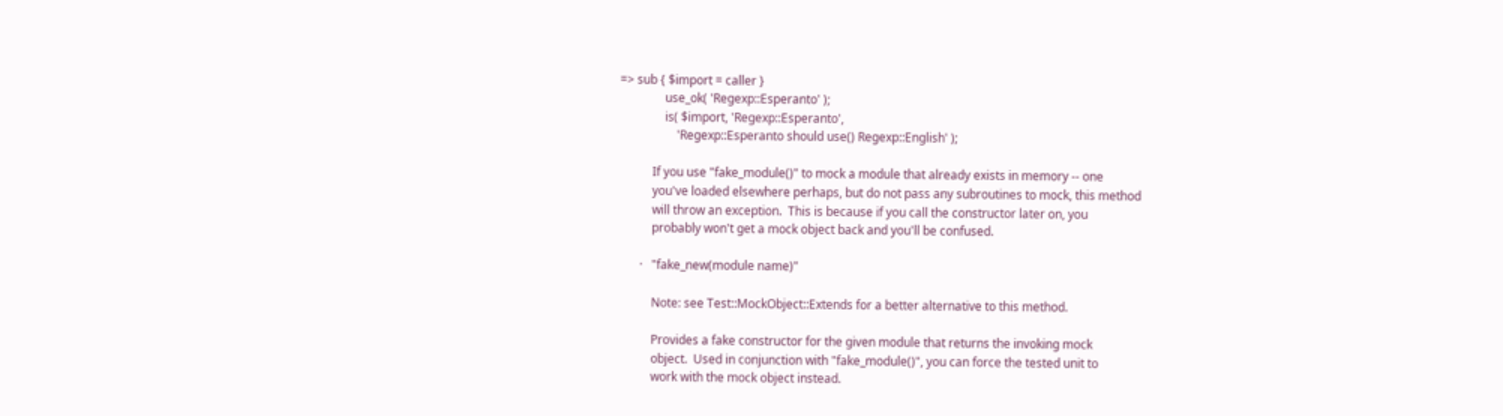=> sub { $import = caller }
               use_ok( 'Regexp::Esperanto' );
               is( $import, 'Regexp::Esperanto',
                   'Regexp::Esperanto should use() Regexp::English' );

           If you use "fake_module()" to mock a module that already exists in memory -- one
           you've loaded elsewhere perhaps, but do not pass any subroutines to mock, this method
           will throw an exception.  This is because if you call the constructor later on, you
           probably won't get a mock object back and you'll be confused.

       ·   "fake_new(module name)"

           Note: see Test::MockObject::Extends for a better alternative to this method.

           Provides a fake constructor for the given module that returns the invoking mock
           object.  Used in conjunction with "fake_module()", you can force the tested unit to
           work with the mock object instead.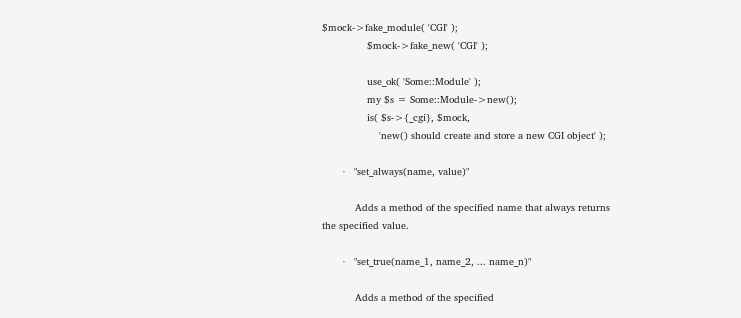$mock->fake_module( 'CGI' );
               $mock->fake_new( 'CGI' );

               use_ok( 'Some::Module' );
               my $s = Some::Module->new();
               is( $s->{_cgi}, $mock,
                   'new() should create and store a new CGI object' );

       ·   "set_always(name, value)"

           Adds a method of the specified name that always returns the specified value.

       ·   "set_true(name_1, name_2, ... name_n)"

           Adds a method of the specified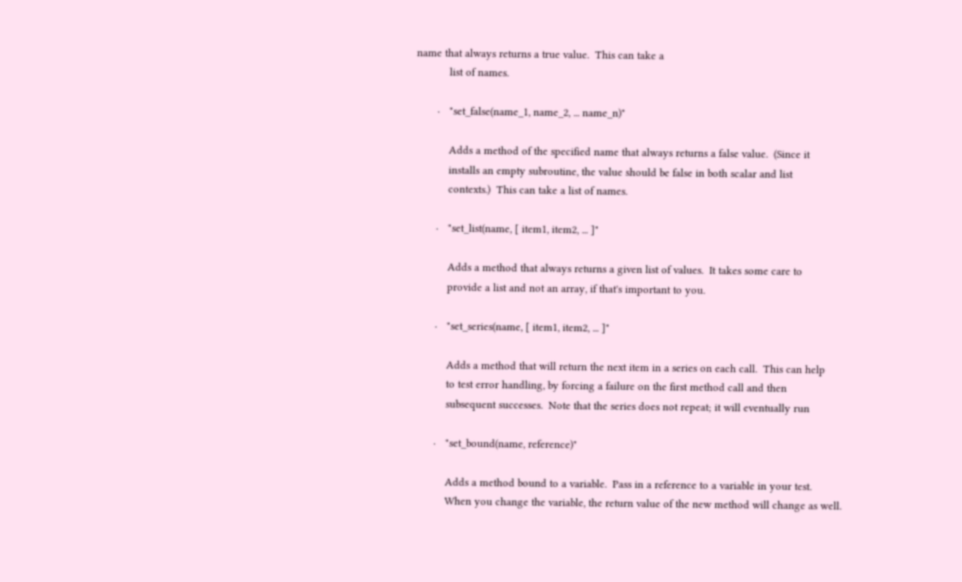name that always returns a true value.  This can take a
           list of names.

       ·   "set_false(name_1, name_2, ... name_n)"

           Adds a method of the specified name that always returns a false value.  (Since it
           installs an empty subroutine, the value should be false in both scalar and list
           contexts.)  This can take a list of names.

       ·   "set_list(name, [ item1, item2, ... ]"

           Adds a method that always returns a given list of values.  It takes some care to
           provide a list and not an array, if that's important to you.

       ·   "set_series(name, [ item1, item2, ... ]"

           Adds a method that will return the next item in a series on each call.  This can help
           to test error handling, by forcing a failure on the first method call and then
           subsequent successes.  Note that the series does not repeat; it will eventually run

       ·   "set_bound(name, reference)"

           Adds a method bound to a variable.  Pass in a reference to a variable in your test.
           When you change the variable, the return value of the new method will change as well.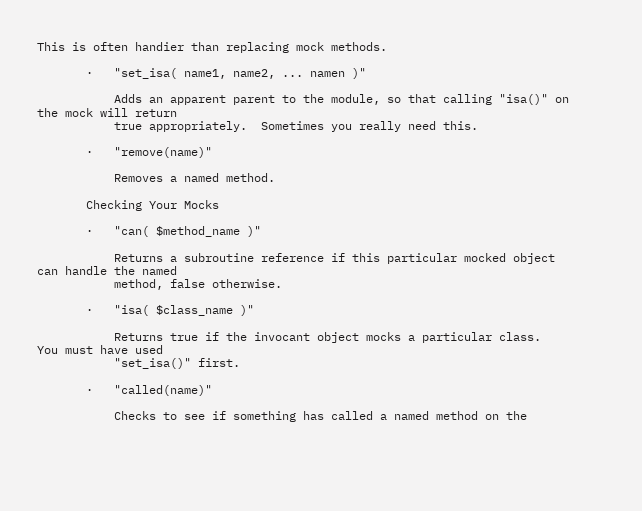This is often handier than replacing mock methods.

       ·   "set_isa( name1, name2, ... namen )"

           Adds an apparent parent to the module, so that calling "isa()" on the mock will return
           true appropriately.  Sometimes you really need this.

       ·   "remove(name)"

           Removes a named method.

       Checking Your Mocks

       ·   "can( $method_name )"

           Returns a subroutine reference if this particular mocked object can handle the named
           method, false otherwise.

       ·   "isa( $class_name )"

           Returns true if the invocant object mocks a particular class.  You must have used
           "set_isa()" first.

       ·   "called(name)"

           Checks to see if something has called a named method on the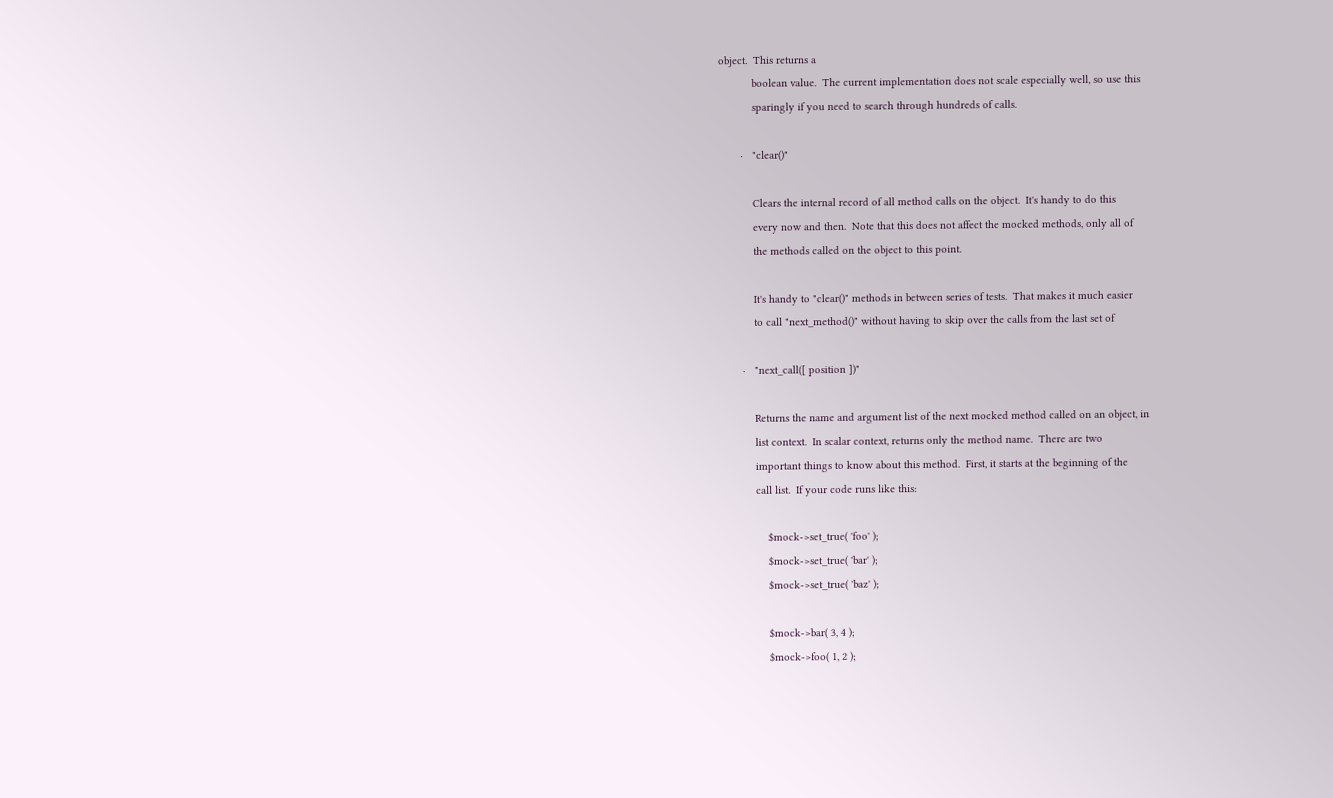object.  This returns a
           boolean value.  The current implementation does not scale especially well, so use this
           sparingly if you need to search through hundreds of calls.

       ·   "clear()"

           Clears the internal record of all method calls on the object.  It's handy to do this
           every now and then.  Note that this does not affect the mocked methods, only all of
           the methods called on the object to this point.

           It's handy to "clear()" methods in between series of tests.  That makes it much easier
           to call "next_method()" without having to skip over the calls from the last set of

       ·   "next_call([ position ])"

           Returns the name and argument list of the next mocked method called on an object, in
           list context.  In scalar context, returns only the method name.  There are two
           important things to know about this method.  First, it starts at the beginning of the
           call list.  If your code runs like this:

               $mock->set_true( 'foo' );
               $mock->set_true( 'bar' );
               $mock->set_true( 'baz' );

               $mock->bar( 3, 4 );
               $mock->foo( 1, 2 );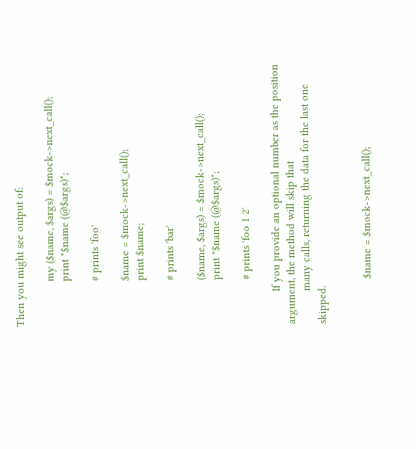Then you might see output of:

               my ($name, $args) = $mock->next_call();
               print "$name (@$args)";

               # prints 'foo'

               $name = $mock->next_call();
               print $name;

               # prints 'bar'

               ($name, $args) = $mock->next_call();
               print "$name (@$args)";

               # prints 'foo 1 2'

           If you provide an optional number as the position argument, the method will skip that
           many calls, returning the data for the last one skipped.


               $name = $mock->next_call();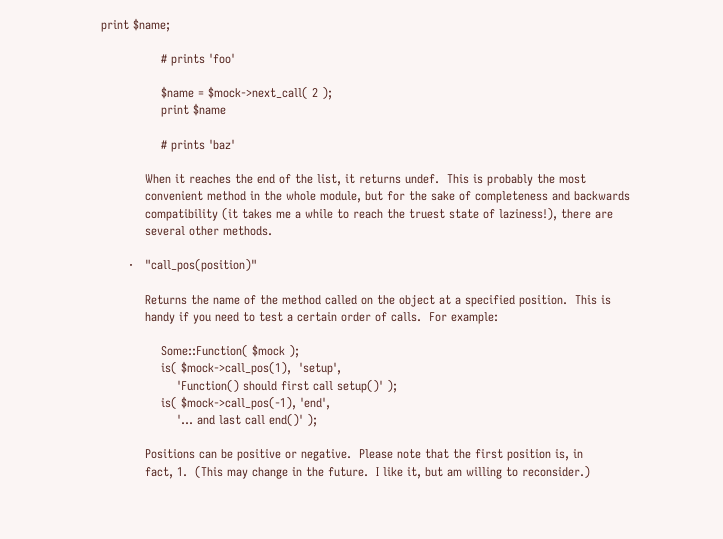print $name;

               # prints 'foo'

               $name = $mock->next_call( 2 );
               print $name

               # prints 'baz'

           When it reaches the end of the list, it returns undef.  This is probably the most
           convenient method in the whole module, but for the sake of completeness and backwards
           compatibility (it takes me a while to reach the truest state of laziness!), there are
           several other methods.

       ·   "call_pos(position)"

           Returns the name of the method called on the object at a specified position.  This is
           handy if you need to test a certain order of calls.  For example:

               Some::Function( $mock );
               is( $mock->call_pos(1),  'setup',
                   'Function() should first call setup()' );
               is( $mock->call_pos(-1), 'end',
                   '... and last call end()' );

           Positions can be positive or negative.  Please note that the first position is, in
           fact, 1.  (This may change in the future.  I like it, but am willing to reconsider.)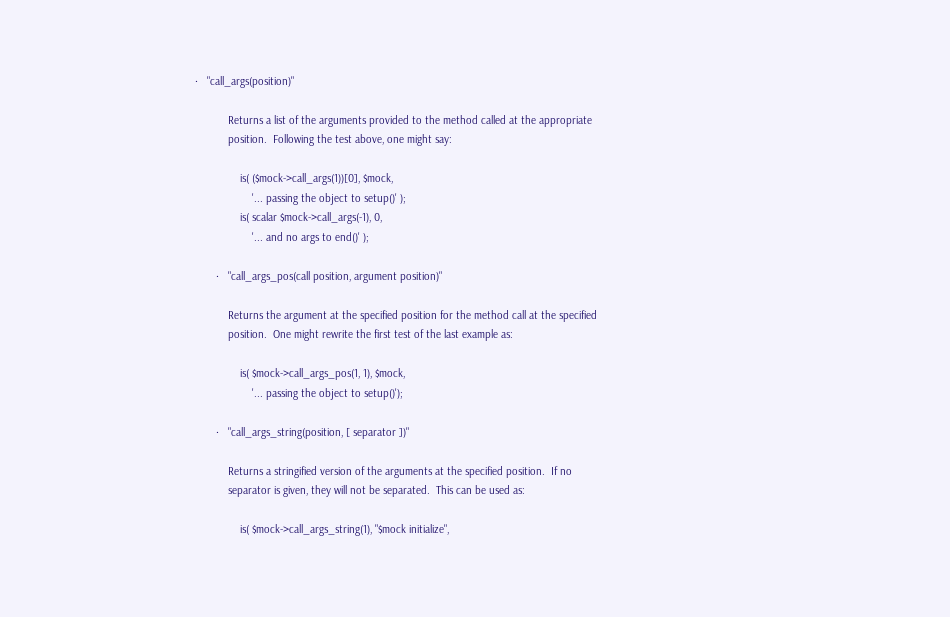·   "call_args(position)"

           Returns a list of the arguments provided to the method called at the appropriate
           position.  Following the test above, one might say:

               is( ($mock->call_args(1))[0], $mock,
                   '... passing the object to setup()' );
               is( scalar $mock->call_args(-1), 0,
                   '... and no args to end()' );

       ·   "call_args_pos(call position, argument position)"

           Returns the argument at the specified position for the method call at the specified
           position.  One might rewrite the first test of the last example as:

               is( $mock->call_args_pos(1, 1), $mock,
                   '... passing the object to setup()');

       ·   "call_args_string(position, [ separator ])"

           Returns a stringified version of the arguments at the specified position.  If no
           separator is given, they will not be separated.  This can be used as:

               is( $mock->call_args_string(1), "$mock initialize",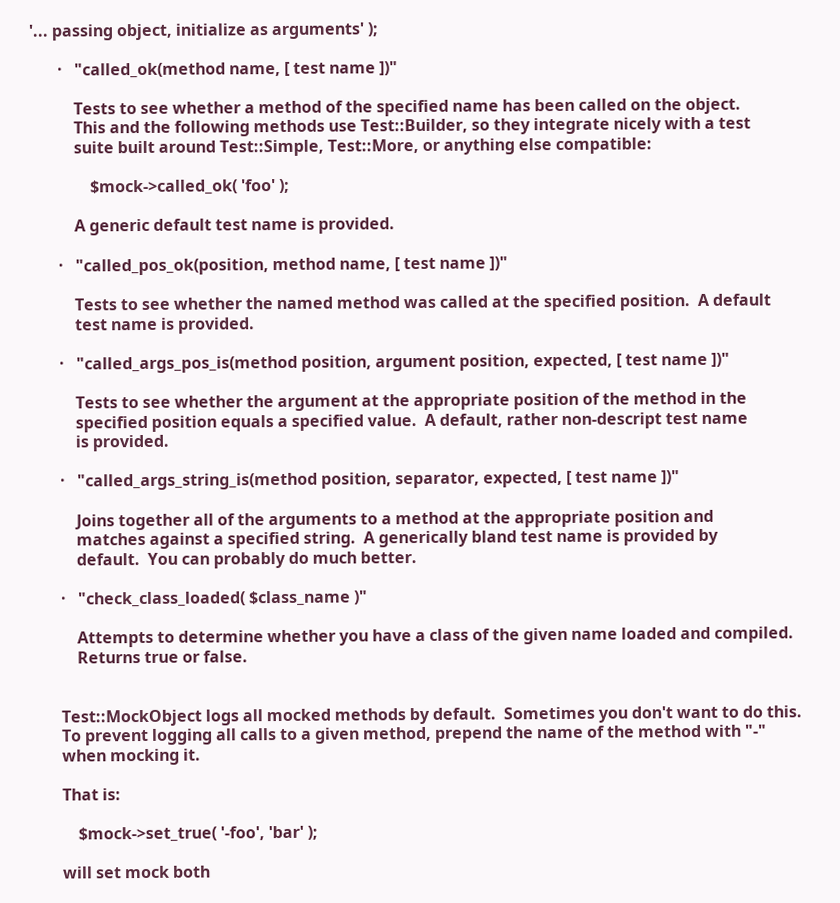'... passing object, initialize as arguments' );

       ·   "called_ok(method name, [ test name ])"

           Tests to see whether a method of the specified name has been called on the object.
           This and the following methods use Test::Builder, so they integrate nicely with a test
           suite built around Test::Simple, Test::More, or anything else compatible:

               $mock->called_ok( 'foo' );

           A generic default test name is provided.

       ·   "called_pos_ok(position, method name, [ test name ])"

           Tests to see whether the named method was called at the specified position.  A default
           test name is provided.

       ·   "called_args_pos_is(method position, argument position, expected, [ test name ])"

           Tests to see whether the argument at the appropriate position of the method in the
           specified position equals a specified value.  A default, rather non-descript test name
           is provided.

       ·   "called_args_string_is(method position, separator, expected, [ test name ])"

           Joins together all of the arguments to a method at the appropriate position and
           matches against a specified string.  A generically bland test name is provided by
           default.  You can probably do much better.

       ·   "check_class_loaded( $class_name )"

           Attempts to determine whether you have a class of the given name loaded and compiled.
           Returns true or false.


       Test::MockObject logs all mocked methods by default.  Sometimes you don't want to do this.
       To prevent logging all calls to a given method, prepend the name of the method with "-"
       when mocking it.

       That is:

           $mock->set_true( '-foo', 'bar' );

       will set mock both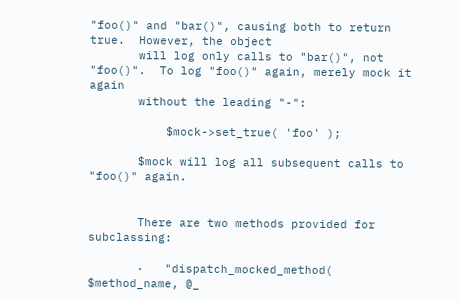"foo()" and "bar()", causing both to return true.  However, the object
       will log only calls to "bar()", not "foo()".  To log "foo()" again, merely mock it again
       without the leading "-":

           $mock->set_true( 'foo' );

       $mock will log all subsequent calls to "foo()" again.


       There are two methods provided for subclassing:

       ·   "dispatch_mocked_method( $method_name, @_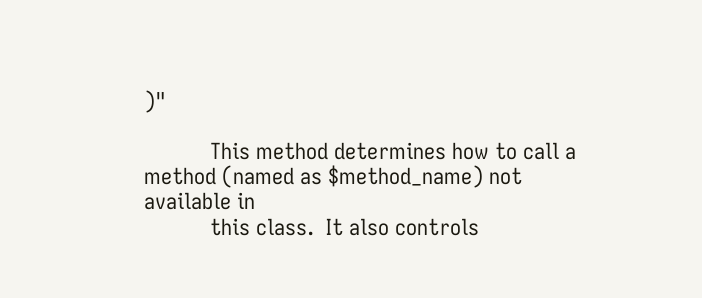)"

           This method determines how to call a method (named as $method_name) not available in
           this class.  It also controls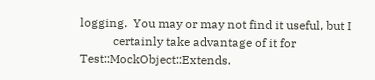logging.  You may or may not find it useful, but I
           certainly take advantage of it for Test::MockObject::Extends.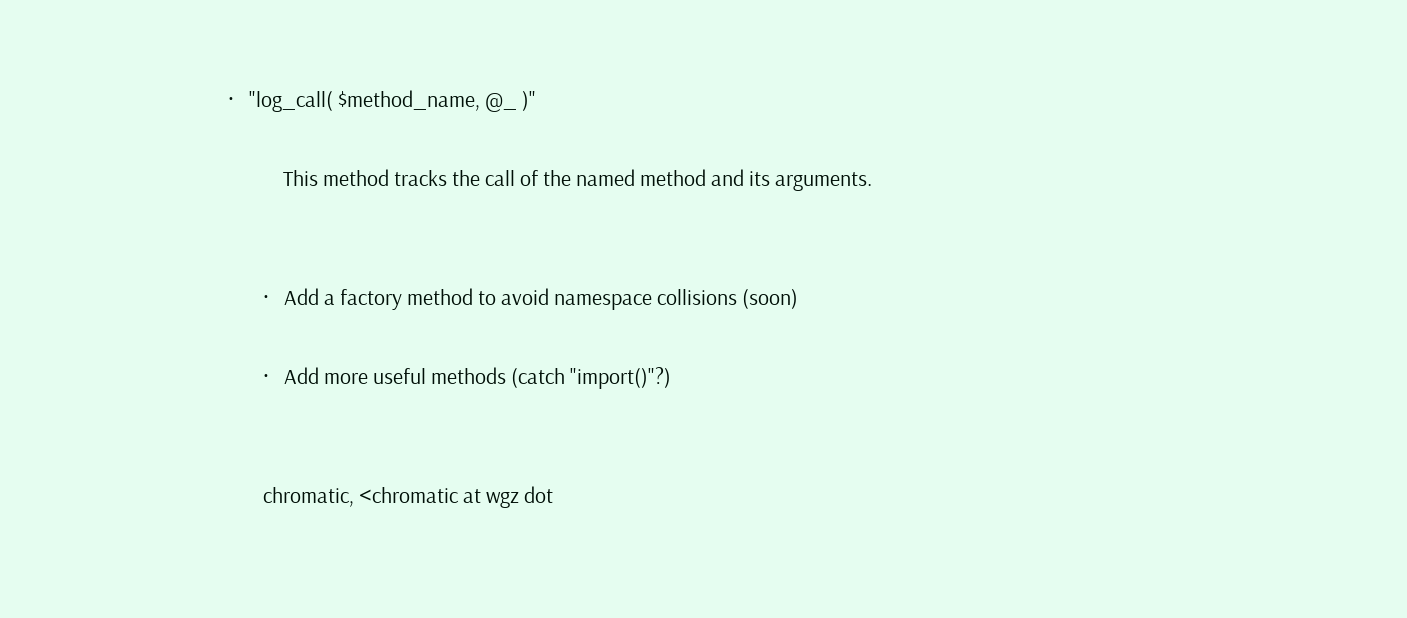·   "log_call( $method_name, @_ )"

           This method tracks the call of the named method and its arguments.


       ·   Add a factory method to avoid namespace collisions (soon)

       ·   Add more useful methods (catch "import()"?)


       chromatic, <chromatic at wgz dot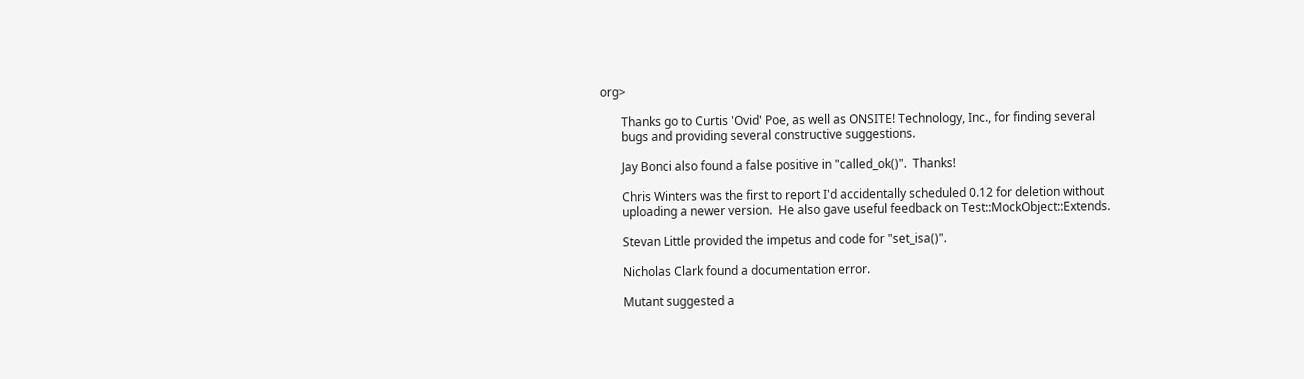org>

       Thanks go to Curtis 'Ovid' Poe, as well as ONSITE! Technology, Inc., for finding several
       bugs and providing several constructive suggestions.

       Jay Bonci also found a false positive in "called_ok()".  Thanks!

       Chris Winters was the first to report I'd accidentally scheduled 0.12 for deletion without
       uploading a newer version.  He also gave useful feedback on Test::MockObject::Extends.

       Stevan Little provided the impetus and code for "set_isa()".

       Nicholas Clark found a documentation error.

       Mutant suggested a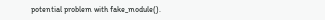potential problem with fake_module().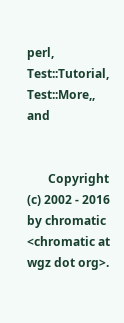perl, Test::Tutorial, Test::More,, and


       Copyright (c) 2002 - 2016 by chromatic <chromatic at wgz dot org>.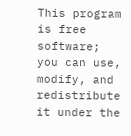This program is free software; you can use, modify, and redistribute it under the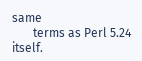same
       terms as Perl 5.24 itself.